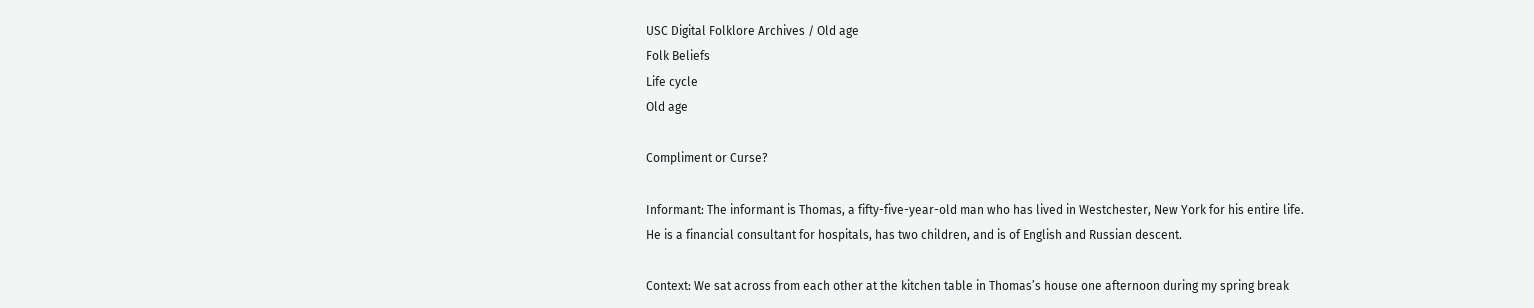USC Digital Folklore Archives / Old age
Folk Beliefs
Life cycle
Old age

Compliment or Curse?

Informant: The informant is Thomas, a fifty-five-year-old man who has lived in Westchester, New York for his entire life. He is a financial consultant for hospitals, has two children, and is of English and Russian descent.

Context: We sat across from each other at the kitchen table in Thomas’s house one afternoon during my spring break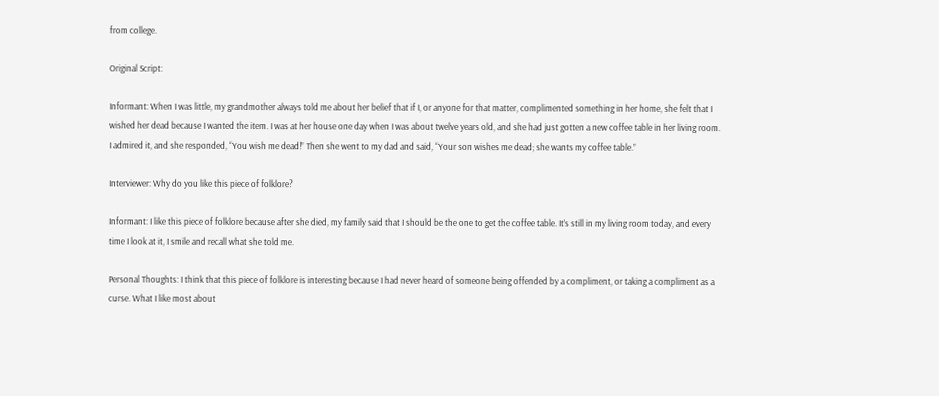from college.

Original Script:

Informant: When I was little, my grandmother always told me about her belief that if I, or anyone for that matter, complimented something in her home, she felt that I wished her dead because I wanted the item. I was at her house one day when I was about twelve years old, and she had just gotten a new coffee table in her living room. I admired it, and she responded, “You wish me dead!” Then she went to my dad and said, “Your son wishes me dead; she wants my coffee table.”

Interviewer: Why do you like this piece of folklore?

Informant: I like this piece of folklore because after she died, my family said that I should be the one to get the coffee table. It’s still in my living room today, and every time I look at it, I smile and recall what she told me.

Personal Thoughts: I think that this piece of folklore is interesting because I had never heard of someone being offended by a compliment, or taking a compliment as a curse. What I like most about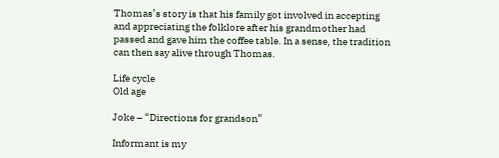Thomas’s story is that his family got involved in accepting and appreciating the folklore after his grandmother had passed and gave him the coffee table. In a sense, the tradition can then say alive through Thomas.

Life cycle
Old age

Joke – “Directions for grandson”

Informant is my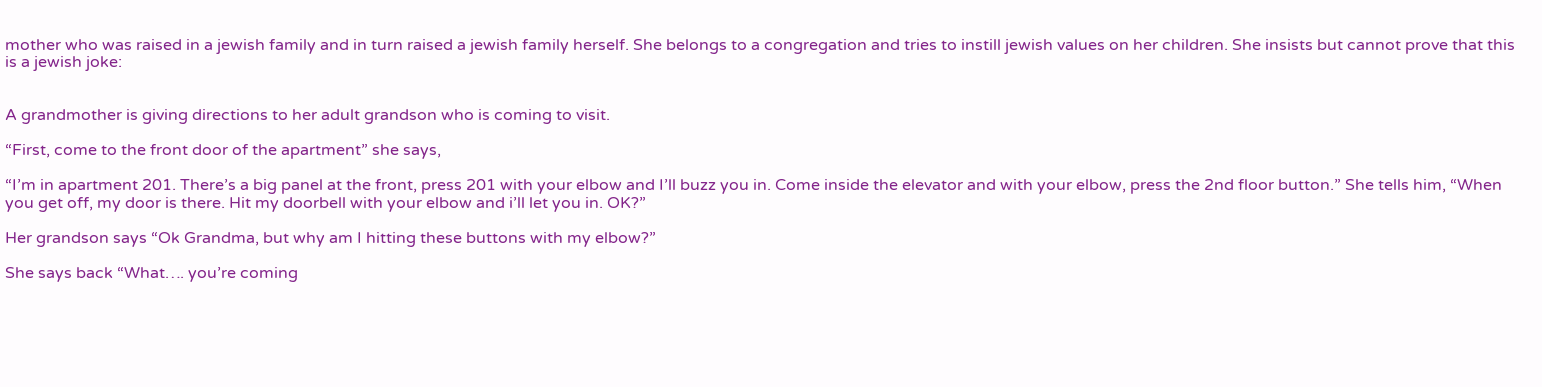mother who was raised in a jewish family and in turn raised a jewish family herself. She belongs to a congregation and tries to instill jewish values on her children. She insists but cannot prove that this is a jewish joke:


A grandmother is giving directions to her adult grandson who is coming to visit.

“First, come to the front door of the apartment” she says,

“I’m in apartment 201. There’s a big panel at the front, press 201 with your elbow and I’ll buzz you in. Come inside the elevator and with your elbow, press the 2nd floor button.” She tells him, “When you get off, my door is there. Hit my doorbell with your elbow and i’ll let you in. OK?”

Her grandson says “Ok Grandma, but why am I hitting these buttons with my elbow?”

She says back “What…. you’re coming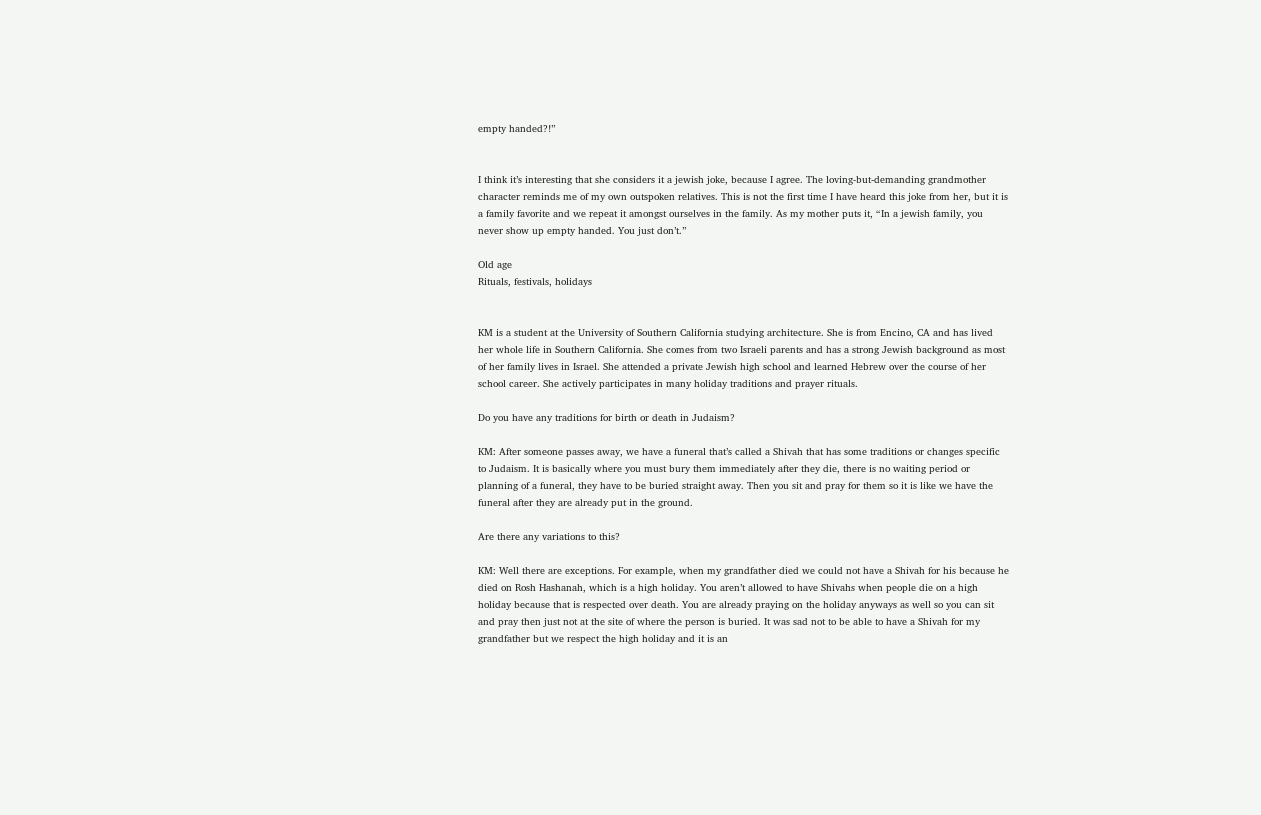empty handed?!”


I think it’s interesting that she considers it a jewish joke, because I agree. The loving-but-demanding grandmother character reminds me of my own outspoken relatives. This is not the first time I have heard this joke from her, but it is a family favorite and we repeat it amongst ourselves in the family. As my mother puts it, “In a jewish family, you never show up empty handed. You just don’t.”

Old age
Rituals, festivals, holidays


KM is a student at the University of Southern California studying architecture. She is from Encino, CA and has lived her whole life in Southern California. She comes from two Israeli parents and has a strong Jewish background as most of her family lives in Israel. She attended a private Jewish high school and learned Hebrew over the course of her school career. She actively participates in many holiday traditions and prayer rituals.

Do you have any traditions for birth or death in Judaism?

KM: After someone passes away, we have a funeral that’s called a Shivah that has some traditions or changes specific to Judaism. It is basically where you must bury them immediately after they die, there is no waiting period or planning of a funeral, they have to be buried straight away. Then you sit and pray for them so it is like we have the funeral after they are already put in the ground.

Are there any variations to this?

KM: Well there are exceptions. For example, when my grandfather died we could not have a Shivah for his because he died on Rosh Hashanah, which is a high holiday. You aren’t allowed to have Shivahs when people die on a high holiday because that is respected over death. You are already praying on the holiday anyways as well so you can sit and pray then just not at the site of where the person is buried. It was sad not to be able to have a Shivah for my grandfather but we respect the high holiday and it is an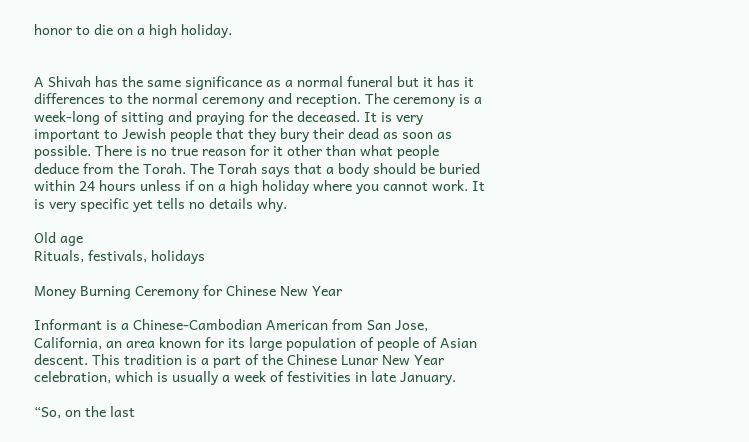honor to die on a high holiday.


A Shivah has the same significance as a normal funeral but it has it differences to the normal ceremony and reception. The ceremony is a week-long of sitting and praying for the deceased. It is very important to Jewish people that they bury their dead as soon as possible. There is no true reason for it other than what people deduce from the Torah. The Torah says that a body should be buried within 24 hours unless if on a high holiday where you cannot work. It is very specific yet tells no details why.

Old age
Rituals, festivals, holidays

Money Burning Ceremony for Chinese New Year

Informant is a Chinese-Cambodian American from San Jose, California, an area known for its large population of people of Asian descent. This tradition is a part of the Chinese Lunar New Year celebration, which is usually a week of festivities in late January.

“So, on the last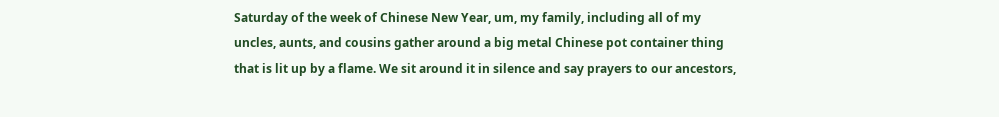Saturday of the week of Chinese New Year, um, my family, including all of my uncles, aunts, and cousins gather around a big metal Chinese pot container thing that is lit up by a flame. We sit around it in silence and say prayers to our ancestors,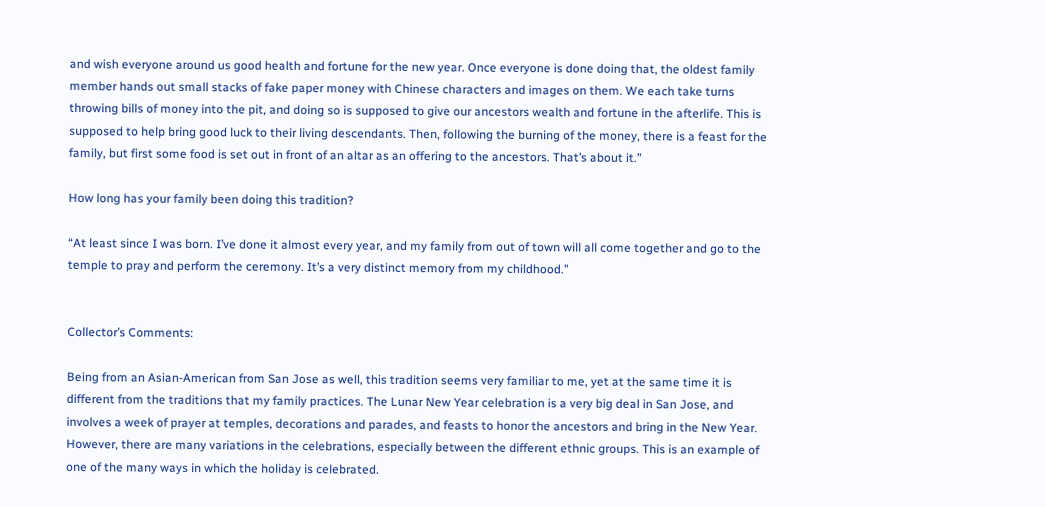and wish everyone around us good health and fortune for the new year. Once everyone is done doing that, the oldest family member hands out small stacks of fake paper money with Chinese characters and images on them. We each take turns throwing bills of money into the pit, and doing so is supposed to give our ancestors wealth and fortune in the afterlife. This is supposed to help bring good luck to their living descendants. Then, following the burning of the money, there is a feast for the family, but first some food is set out in front of an altar as an offering to the ancestors. That’s about it.”

How long has your family been doing this tradition?

“At least since I was born. I’ve done it almost every year, and my family from out of town will all come together and go to the temple to pray and perform the ceremony. It’s a very distinct memory from my childhood.”


Collector’s Comments:

Being from an Asian-American from San Jose as well, this tradition seems very familiar to me, yet at the same time it is different from the traditions that my family practices. The Lunar New Year celebration is a very big deal in San Jose, and involves a week of prayer at temples, decorations and parades, and feasts to honor the ancestors and bring in the New Year. However, there are many variations in the celebrations, especially between the different ethnic groups. This is an example of one of the many ways in which the holiday is celebrated.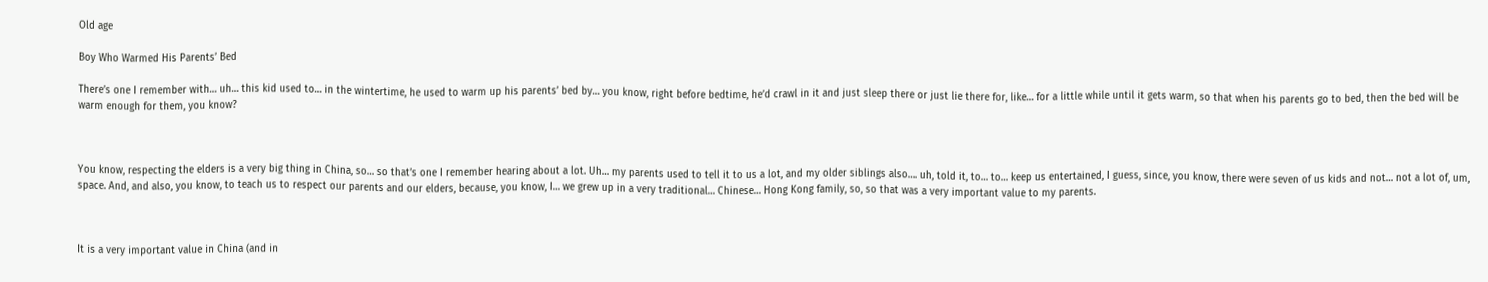Old age

Boy Who Warmed His Parents’ Bed

There’s one I remember with… uh… this kid used to… in the wintertime, he used to warm up his parents’ bed by… you know, right before bedtime, he’d crawl in it and just sleep there or just lie there for, like… for a little while until it gets warm, so that when his parents go to bed, then the bed will be warm enough for them, you know?



You know, respecting the elders is a very big thing in China, so… so that’s one I remember hearing about a lot. Uh… my parents used to tell it to us a lot, and my older siblings also…. uh, told it, to… to… keep us entertained, I guess, since, you know, there were seven of us kids and not… not a lot of, um, space. And, and also, you know, to teach us to respect our parents and our elders, because, you know, I… we grew up in a very traditional… Chinese… Hong Kong family, so, so that was a very important value to my parents.



It is a very important value in China (and in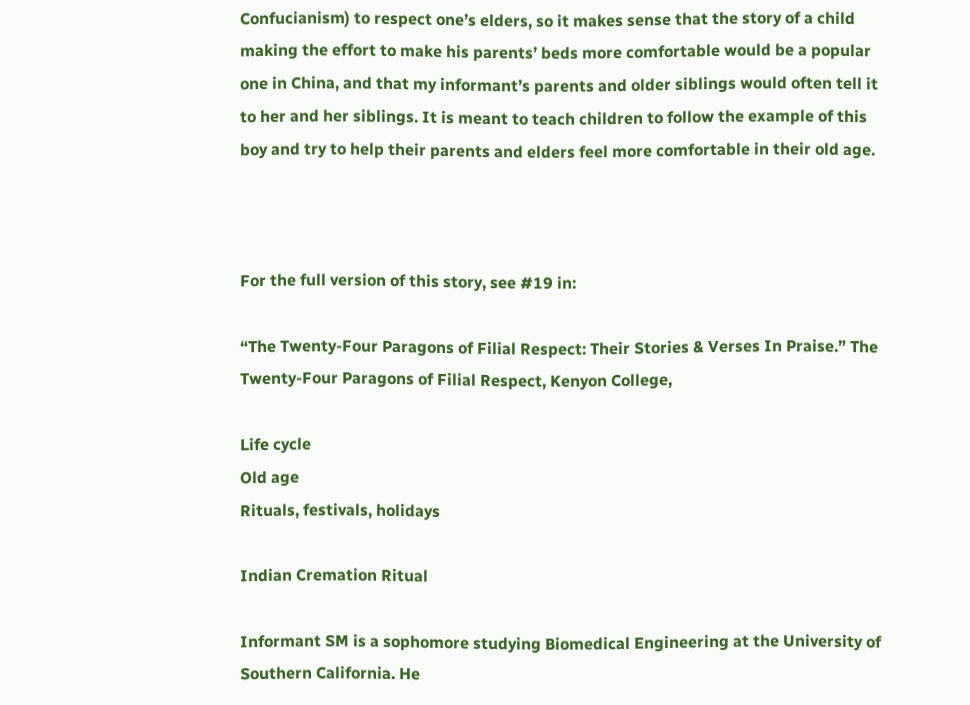Confucianism) to respect one’s elders, so it makes sense that the story of a child making the effort to make his parents’ beds more comfortable would be a popular one in China, and that my informant’s parents and older siblings would often tell it to her and her siblings. It is meant to teach children to follow the example of this boy and try to help their parents and elders feel more comfortable in their old age.



For the full version of this story, see #19 in:

“The Twenty-Four Paragons of Filial Respect: Their Stories & Verses In Praise.” The Twenty-Four Paragons of Filial Respect, Kenyon College,

Life cycle
Old age
Rituals, festivals, holidays

Indian Cremation Ritual

Informant SM is a sophomore studying Biomedical Engineering at the University of Southern California. He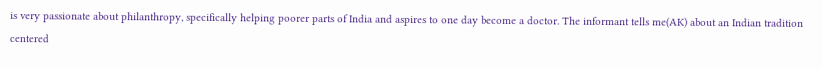is very passionate about philanthropy, specifically helping poorer parts of India and aspires to one day become a doctor. The informant tells me(AK) about an Indian tradition centered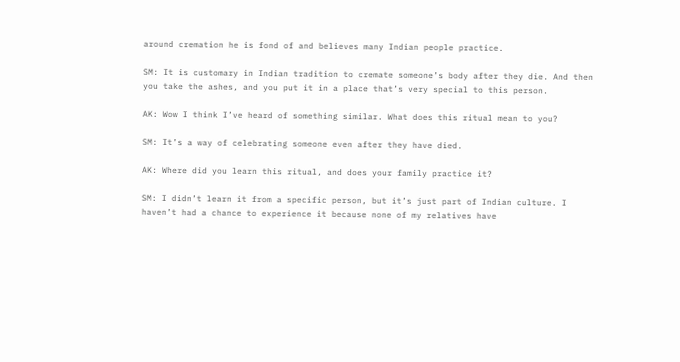around cremation he is fond of and believes many Indian people practice.

SM: It is customary in Indian tradition to cremate someone’s body after they die. And then you take the ashes, and you put it in a place that’s very special to this person.

AK: Wow I think I’ve heard of something similar. What does this ritual mean to you?

SM: It’s a way of celebrating someone even after they have died.

AK: Where did you learn this ritual, and does your family practice it?

SM: I didn’t learn it from a specific person, but it’s just part of Indian culture. I haven’t had a chance to experience it because none of my relatives have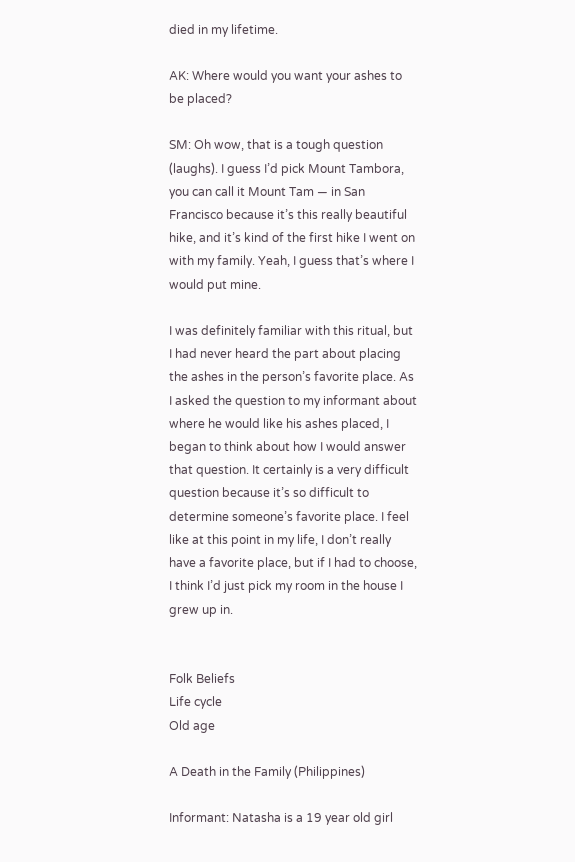died in my lifetime.

AK: Where would you want your ashes to be placed?

SM: Oh wow, that is a tough question (laughs). I guess I’d pick Mount Tambora, you can call it Mount Tam — in San Francisco because it’s this really beautiful hike, and it’s kind of the first hike I went on with my family. Yeah, I guess that’s where I would put mine.

I was definitely familiar with this ritual, but I had never heard the part about placing the ashes in the person’s favorite place. As I asked the question to my informant about where he would like his ashes placed, I began to think about how I would answer that question. It certainly is a very difficult question because it’s so difficult to determine someone’s favorite place. I feel like at this point in my life, I don’t really have a favorite place, but if I had to choose, I think I’d just pick my room in the house I grew up in.


Folk Beliefs
Life cycle
Old age

A Death in the Family (Philippines)

Informant: Natasha is a 19 year old girl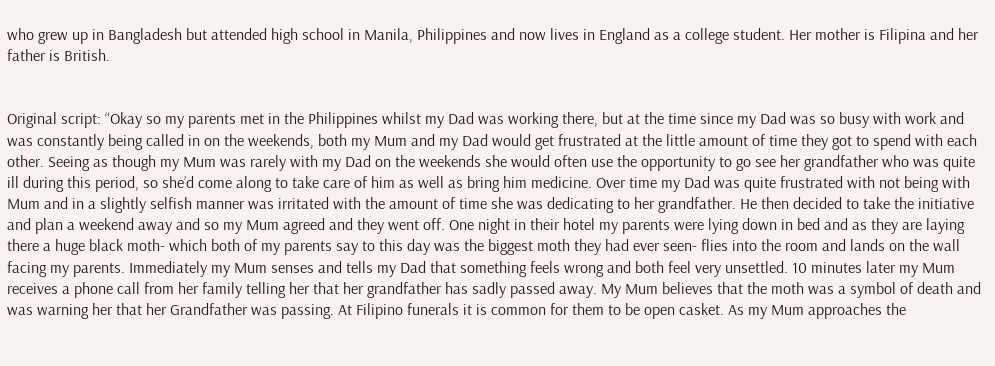who grew up in Bangladesh but attended high school in Manila, Philippines and now lives in England as a college student. Her mother is Filipina and her father is British.


Original script: “Okay so my parents met in the Philippines whilst my Dad was working there, but at the time since my Dad was so busy with work and was constantly being called in on the weekends, both my Mum and my Dad would get frustrated at the little amount of time they got to spend with each other. Seeing as though my Mum was rarely with my Dad on the weekends she would often use the opportunity to go see her grandfather who was quite ill during this period, so she’d come along to take care of him as well as bring him medicine. Over time my Dad was quite frustrated with not being with Mum and in a slightly selfish manner was irritated with the amount of time she was dedicating to her grandfather. He then decided to take the initiative and plan a weekend away and so my Mum agreed and they went off. One night in their hotel my parents were lying down in bed and as they are laying there a huge black moth- which both of my parents say to this day was the biggest moth they had ever seen- flies into the room and lands on the wall facing my parents. Immediately my Mum senses and tells my Dad that something feels wrong and both feel very unsettled. 10 minutes later my Mum receives a phone call from her family telling her that her grandfather has sadly passed away. My Mum believes that the moth was a symbol of death and was warning her that her Grandfather was passing. At Filipino funerals it is common for them to be open casket. As my Mum approaches the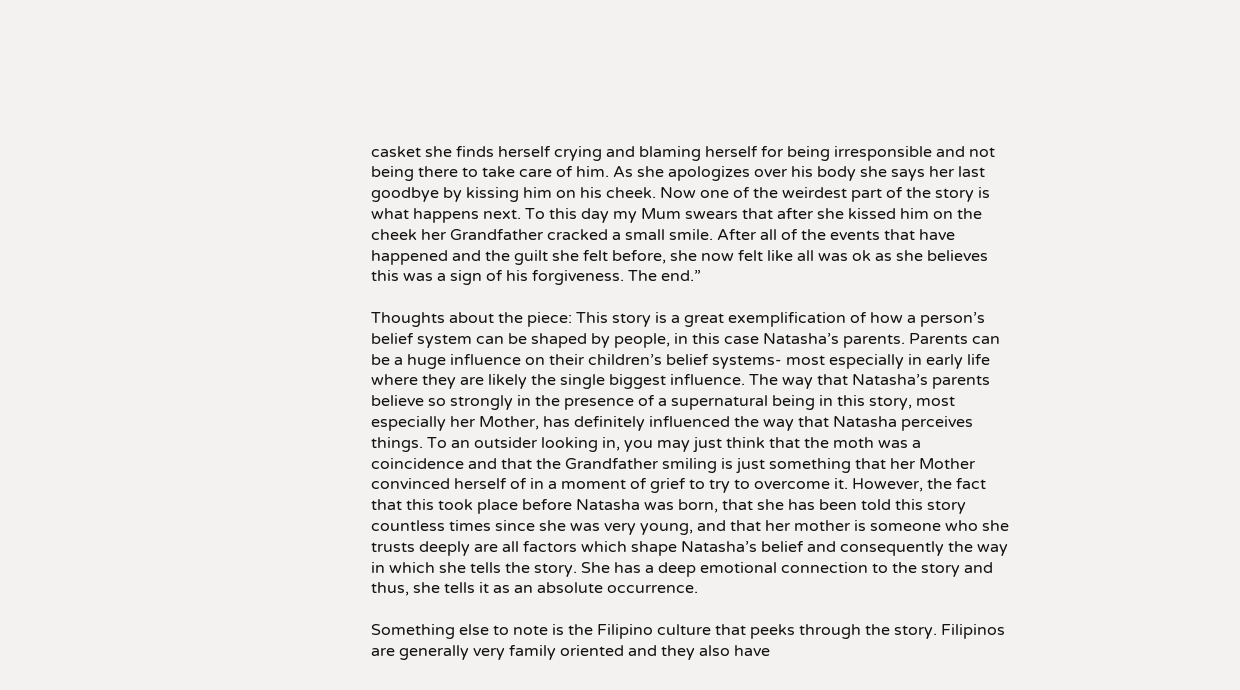casket she finds herself crying and blaming herself for being irresponsible and not being there to take care of him. As she apologizes over his body she says her last goodbye by kissing him on his cheek. Now one of the weirdest part of the story is what happens next. To this day my Mum swears that after she kissed him on the cheek her Grandfather cracked a small smile. After all of the events that have happened and the guilt she felt before, she now felt like all was ok as she believes this was a sign of his forgiveness. The end.”

Thoughts about the piece: This story is a great exemplification of how a person’s belief system can be shaped by people, in this case Natasha’s parents. Parents can be a huge influence on their children’s belief systems- most especially in early life where they are likely the single biggest influence. The way that Natasha’s parents believe so strongly in the presence of a supernatural being in this story, most especially her Mother, has definitely influenced the way that Natasha perceives things. To an outsider looking in, you may just think that the moth was a coincidence and that the Grandfather smiling is just something that her Mother convinced herself of in a moment of grief to try to overcome it. However, the fact that this took place before Natasha was born, that she has been told this story countless times since she was very young, and that her mother is someone who she trusts deeply are all factors which shape Natasha’s belief and consequently the way in which she tells the story. She has a deep emotional connection to the story and thus, she tells it as an absolute occurrence.

Something else to note is the Filipino culture that peeks through the story. Filipinos are generally very family oriented and they also have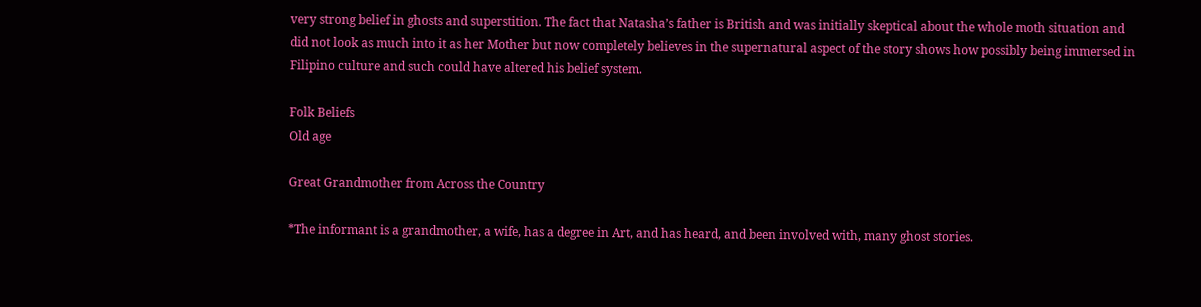very strong belief in ghosts and superstition. The fact that Natasha’s father is British and was initially skeptical about the whole moth situation and did not look as much into it as her Mother but now completely believes in the supernatural aspect of the story shows how possibly being immersed in Filipino culture and such could have altered his belief system.

Folk Beliefs
Old age

Great Grandmother from Across the Country

*The informant is a grandmother, a wife, has a degree in Art, and has heard, and been involved with, many ghost stories.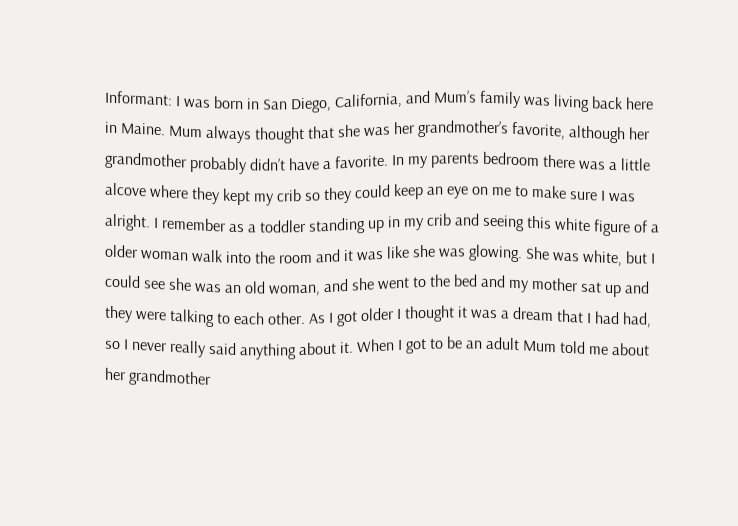Informant: I was born in San Diego, California, and Mum’s family was living back here in Maine. Mum always thought that she was her grandmother’s favorite, although her grandmother probably didn’t have a favorite. In my parents bedroom there was a little alcove where they kept my crib so they could keep an eye on me to make sure I was alright. I remember as a toddler standing up in my crib and seeing this white figure of a older woman walk into the room and it was like she was glowing. She was white, but I could see she was an old woman, and she went to the bed and my mother sat up and they were talking to each other. As I got older I thought it was a dream that I had had, so I never really said anything about it. When I got to be an adult Mum told me about her grandmother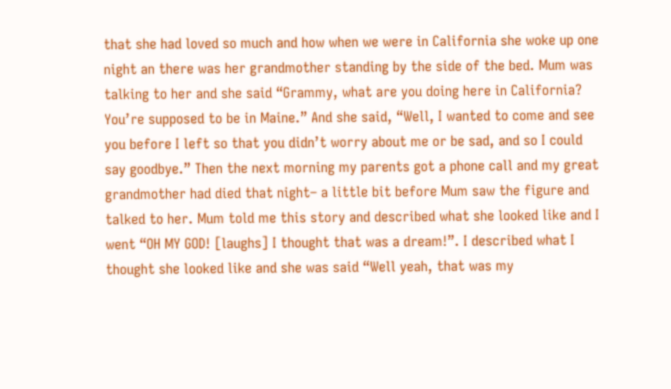that she had loved so much and how when we were in California she woke up one night an there was her grandmother standing by the side of the bed. Mum was talking to her and she said “Grammy, what are you doing here in California? You’re supposed to be in Maine.” And she said, “Well, I wanted to come and see you before I left so that you didn’t worry about me or be sad, and so I could say goodbye.” Then the next morning my parents got a phone call and my great grandmother had died that night– a little bit before Mum saw the figure and talked to her. Mum told me this story and described what she looked like and I went “OH MY GOD! [laughs] I thought that was a dream!”. I described what I thought she looked like and she was said “Well yeah, that was my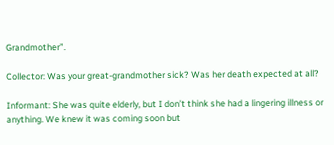Grandmother”.

Collector: Was your great-grandmother sick? Was her death expected at all?

Informant: She was quite elderly, but I don’t think she had a lingering illness or anything. We knew it was coming soon but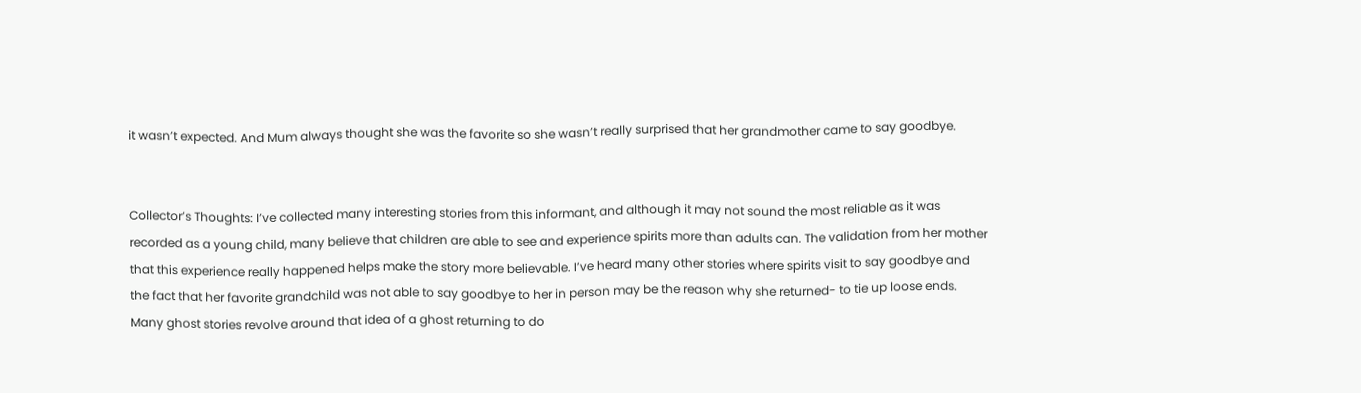it wasn’t expected. And Mum always thought she was the favorite so she wasn’t really surprised that her grandmother came to say goodbye.


Collector’s Thoughts: I’ve collected many interesting stories from this informant, and although it may not sound the most reliable as it was recorded as a young child, many believe that children are able to see and experience spirits more than adults can. The validation from her mother that this experience really happened helps make the story more believable. I’ve heard many other stories where spirits visit to say goodbye and the fact that her favorite grandchild was not able to say goodbye to her in person may be the reason why she returned- to tie up loose ends. Many ghost stories revolve around that idea of a ghost returning to do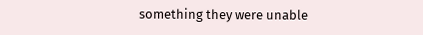something they were unable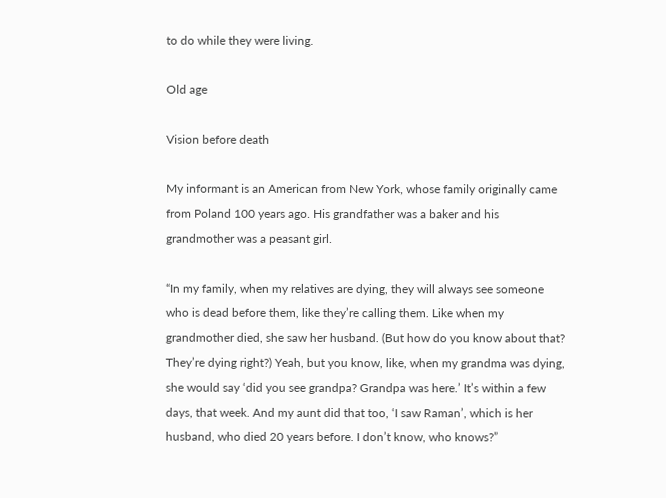to do while they were living.

Old age

Vision before death

My informant is an American from New York, whose family originally came from Poland 100 years ago. His grandfather was a baker and his grandmother was a peasant girl.

“In my family, when my relatives are dying, they will always see someone who is dead before them, like they’re calling them. Like when my grandmother died, she saw her husband. (But how do you know about that? They’re dying right?) Yeah, but you know, like, when my grandma was dying, she would say ‘did you see grandpa? Grandpa was here.’ It’s within a few days, that week. And my aunt did that too, ‘I saw Raman’, which is her husband, who died 20 years before. I don’t know, who knows?”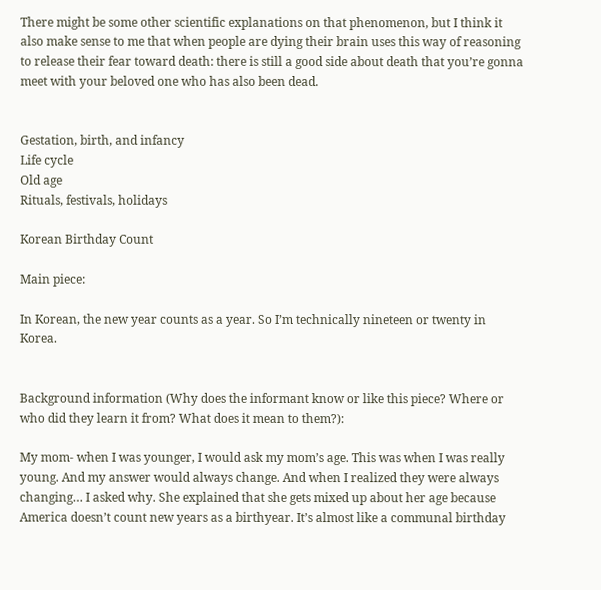There might be some other scientific explanations on that phenomenon, but I think it also make sense to me that when people are dying their brain uses this way of reasoning to release their fear toward death: there is still a good side about death that you’re gonna meet with your beloved one who has also been dead.


Gestation, birth, and infancy
Life cycle
Old age
Rituals, festivals, holidays

Korean Birthday Count

Main piece:

In Korean, the new year counts as a year. So I’m technically nineteen or twenty in Korea.


Background information (Why does the informant know or like this piece? Where or who did they learn it from? What does it mean to them?):

My mom- when I was younger, I would ask my mom’s age. This was when I was really young. And my answer would always change. And when I realized they were always changing… I asked why. She explained that she gets mixed up about her age because America doesn’t count new years as a birthyear. It’s almost like a communal birthday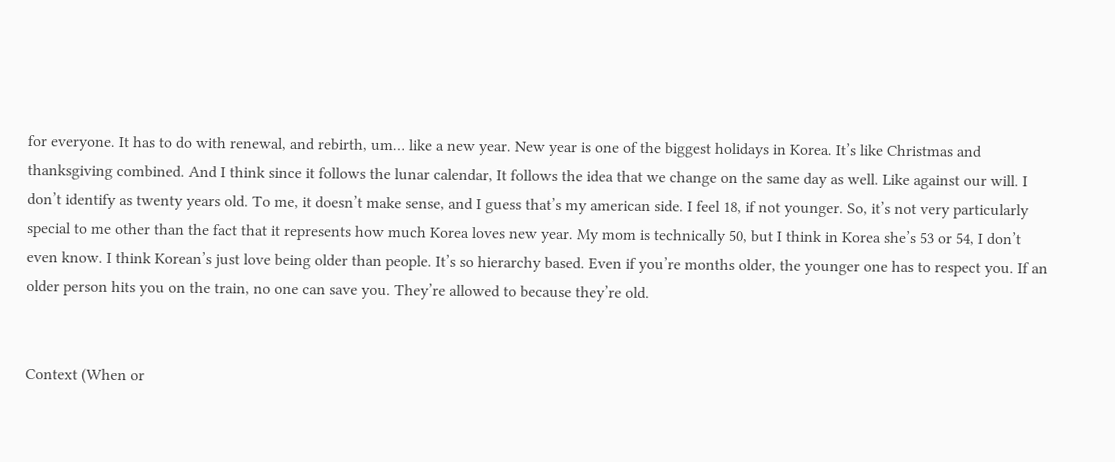for everyone. It has to do with renewal, and rebirth, um… like a new year. New year is one of the biggest holidays in Korea. It’s like Christmas and thanksgiving combined. And I think since it follows the lunar calendar, It follows the idea that we change on the same day as well. Like against our will. I don’t identify as twenty years old. To me, it doesn’t make sense, and I guess that’s my american side. I feel 18, if not younger. So, it’s not very particularly special to me other than the fact that it represents how much Korea loves new year. My mom is technically 50, but I think in Korea she’s 53 or 54, I don’t even know. I think Korean’s just love being older than people. It’s so hierarchy based. Even if you’re months older, the younger one has to respect you. If an older person hits you on the train, no one can save you. They’re allowed to because they’re old.


Context (When or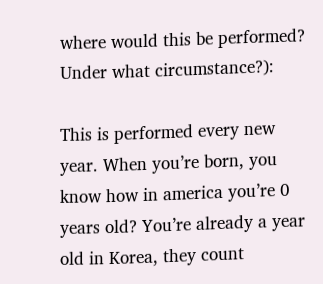where would this be performed? Under what circumstance?):

This is performed every new year. When you’re born, you know how in america you’re 0 years old? You’re already a year old in Korea, they count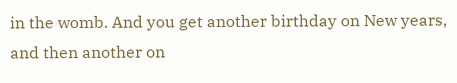in the womb. And you get another birthday on New years, and then another on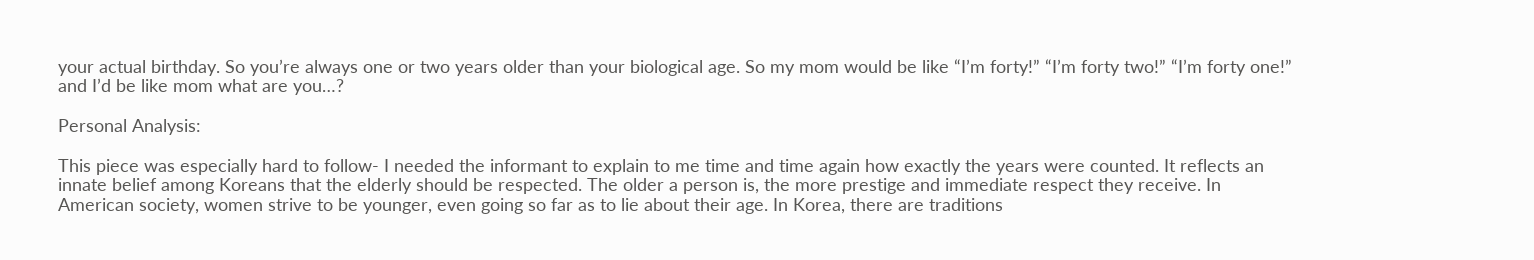your actual birthday. So you’re always one or two years older than your biological age. So my mom would be like “I’m forty!” “I’m forty two!” “I’m forty one!” and I’d be like mom what are you…?

Personal Analysis:

This piece was especially hard to follow- I needed the informant to explain to me time and time again how exactly the years were counted. It reflects an innate belief among Koreans that the elderly should be respected. The older a person is, the more prestige and immediate respect they receive. In American society, women strive to be younger, even going so far as to lie about their age. In Korea, there are traditions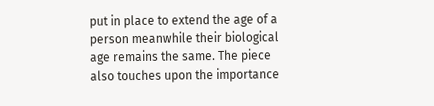put in place to extend the age of a person meanwhile their biological age remains the same. The piece also touches upon the importance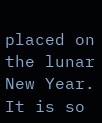placed on the lunar New Year. It is so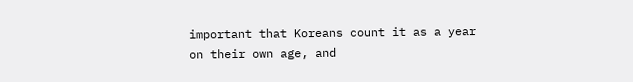important that Koreans count it as a year on their own age, and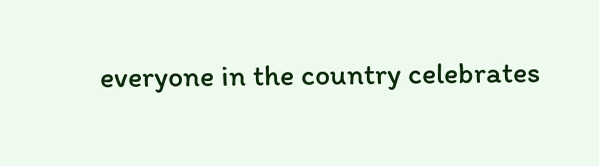everyone in the country celebrates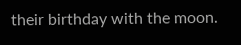their birthday with the moon.